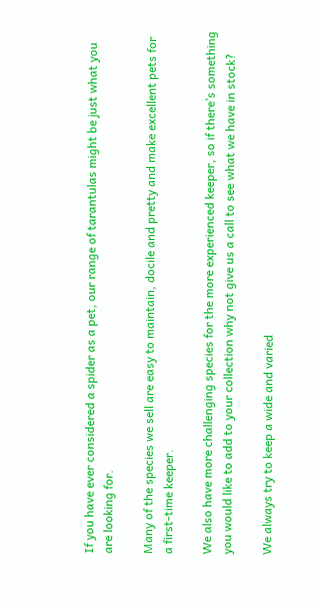If you have ever considered a spider as a pet, our range of tarantulas might be just what you are looking for.

Many of the species we sell are easy to maintain, docile and pretty and make excellent pets for a first-time keeper.

We also have more challenging species for the more experienced keeper, so if there’s something you would like to add to your collection why not give us a call to see what we have in stock?

We always try to keep a wide and varied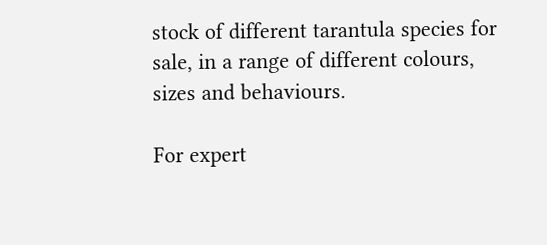stock of different tarantula species for sale, in a range of different colours, sizes and behaviours.

For expert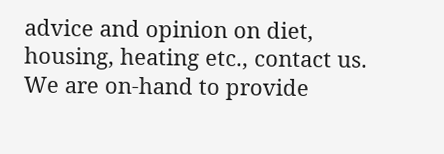advice and opinion on diet, housing, heating etc., contact us. We are on-hand to provide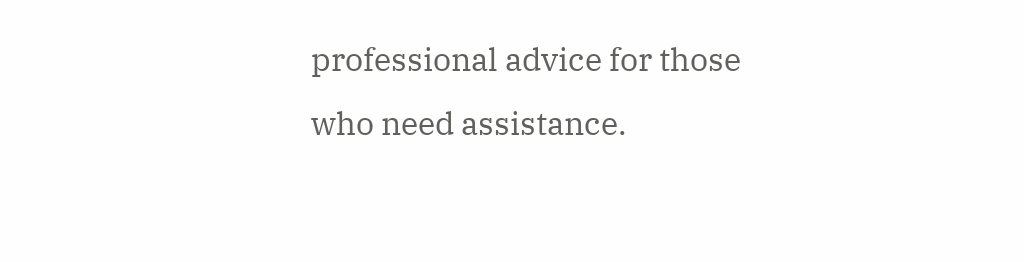professional advice for those who need assistance.